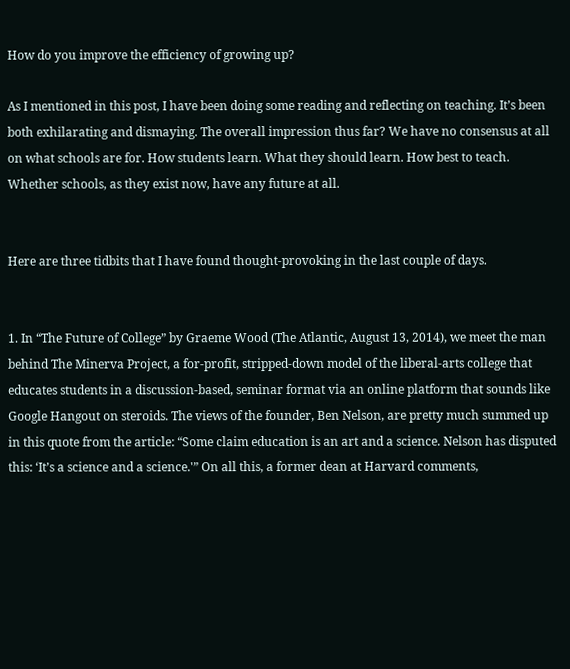How do you improve the efficiency of growing up?

As I mentioned in this post, I have been doing some reading and reflecting on teaching. It’s been both exhilarating and dismaying. The overall impression thus far? We have no consensus at all on what schools are for. How students learn. What they should learn. How best to teach. Whether schools, as they exist now, have any future at all.


Here are three tidbits that I have found thought-provoking in the last couple of days.


1. In “The Future of College” by Graeme Wood (The Atlantic, August 13, 2014), we meet the man behind The Minerva Project, a for-profit, stripped-down model of the liberal-arts college that educates students in a discussion-based, seminar format via an online platform that sounds like Google Hangout on steroids. The views of the founder, Ben Nelson, are pretty much summed up in this quote from the article: “Some claim education is an art and a science. Nelson has disputed this: ‘It’s a science and a science.'” On all this, a former dean at Harvard comments,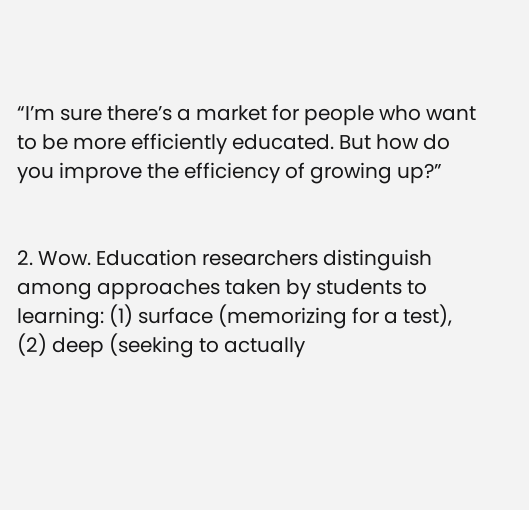“I’m sure there’s a market for people who want to be more efficiently educated. But how do you improve the efficiency of growing up?”


2. Wow. Education researchers distinguish among approaches taken by students to learning: (1) surface (memorizing for a test), (2) deep (seeking to actually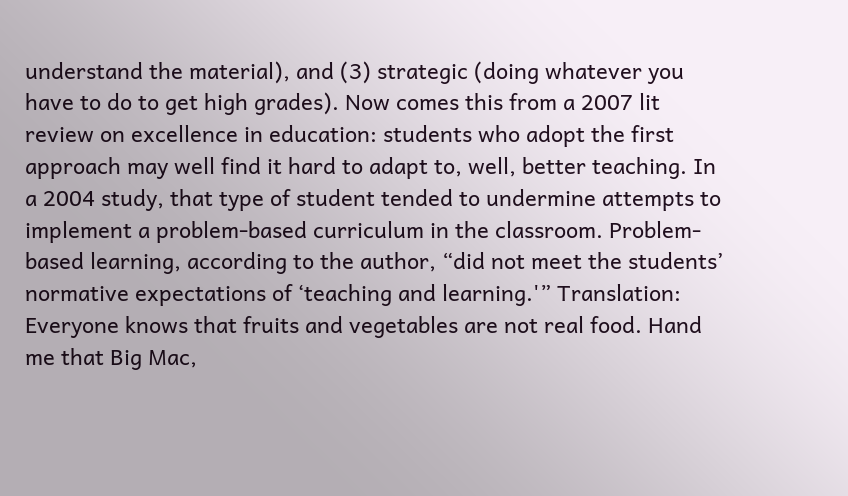understand the material), and (3) strategic (doing whatever you have to do to get high grades). Now comes this from a 2007 lit review on excellence in education: students who adopt the first approach may well find it hard to adapt to, well, better teaching. In a 2004 study, that type of student tended to undermine attempts to implement a problem-based curriculum in the classroom. Problem-based learning, according to the author, “did not meet the students’ normative expectations of ‘teaching and learning.'” Translation: Everyone knows that fruits and vegetables are not real food. Hand me that Big Mac,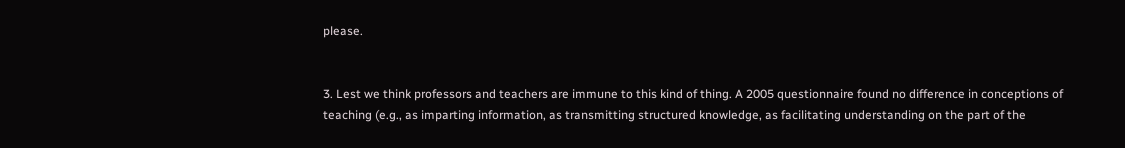please.


3. Lest we think professors and teachers are immune to this kind of thing. A 2005 questionnaire found no difference in conceptions of teaching (e.g., as imparting information, as transmitting structured knowledge, as facilitating understanding on the part of the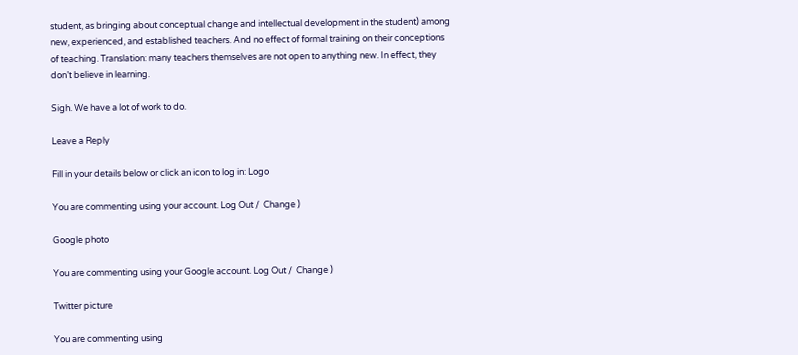student, as bringing about conceptual change and intellectual development in the student) among new, experienced, and established teachers. And no effect of formal training on their conceptions of teaching. Translation: many teachers themselves are not open to anything new. In effect, they don’t believe in learning.

Sigh. We have a lot of work to do.

Leave a Reply

Fill in your details below or click an icon to log in: Logo

You are commenting using your account. Log Out /  Change )

Google photo

You are commenting using your Google account. Log Out /  Change )

Twitter picture

You are commenting using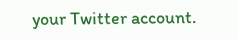your Twitter account.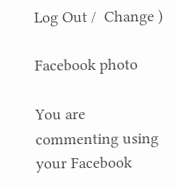Log Out /  Change )

Facebook photo

You are commenting using your Facebook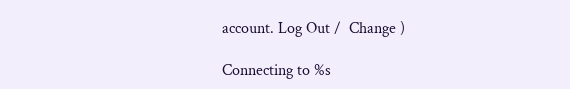account. Log Out /  Change )

Connecting to %s